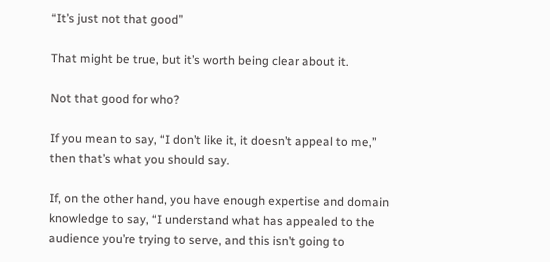“It’s just not that good”

That might be true, but it’s worth being clear about it.

Not that good for who?

If you mean to say, “I don’t like it, it doesn’t appeal to me,” then that’s what you should say.

If, on the other hand, you have enough expertise and domain knowledge to say, “I understand what has appealed to the audience you’re trying to serve, and this isn’t going to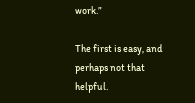work.”

The first is easy, and perhaps not that helpful.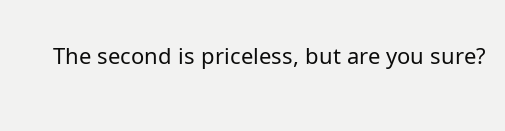The second is priceless, but are you sure?